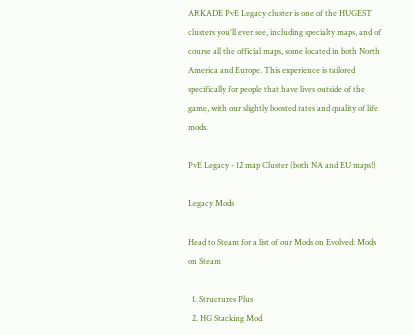ARKADE PvE Legacy cluster is one of the HUGEST clusters you'll ever see, including specialty maps, and of course all the official maps, some located in both North America and Europe. This experience is tailored specifically for people that have lives outside of the game, with our slightly boosted rates and quality of life mods.

PvE Legacy - 12 map Cluster (both NA and EU maps!)

Legacy Mods

Head to Steam for a list of our Mods on Evolved: Mods on Steam

  1. Structures Plus
  2. HG Stacking Mod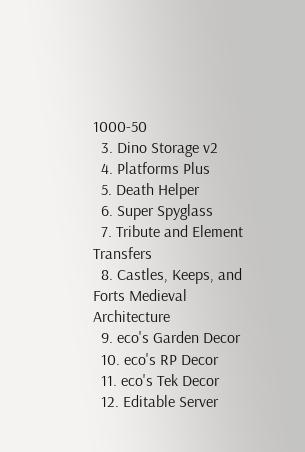1000-50
  3. Dino Storage v2
  4. Platforms Plus
  5. Death Helper
  6. Super Spyglass
  7. Tribute and Element Transfers
  8. Castles, Keeps, and Forts Medieval Architecture
  9. eco's Garden Decor
  10. eco's RP Decor
  11. eco's Tek Decor
  12. Editable Server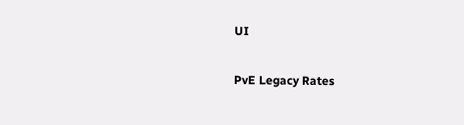UI

PvE Legacy Rates